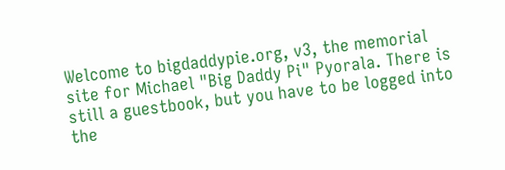Welcome to bigdaddypie.org, v3, the memorial site for Michael "Big Daddy Pi" Pyorala. There is still a guestbook, but you have to be logged into the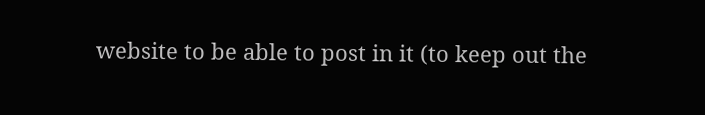website to be able to post in it (to keep out the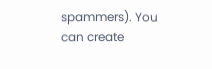spammers). You can create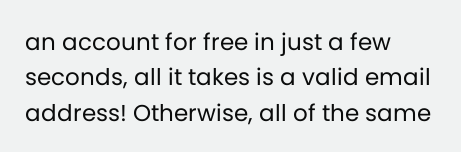an account for free in just a few seconds, all it takes is a valid email address! Otherwise, all of the same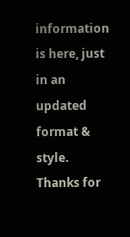information is here, just in an updated format & style. Thanks for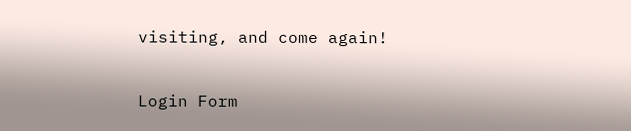visiting, and come again!

Login Form